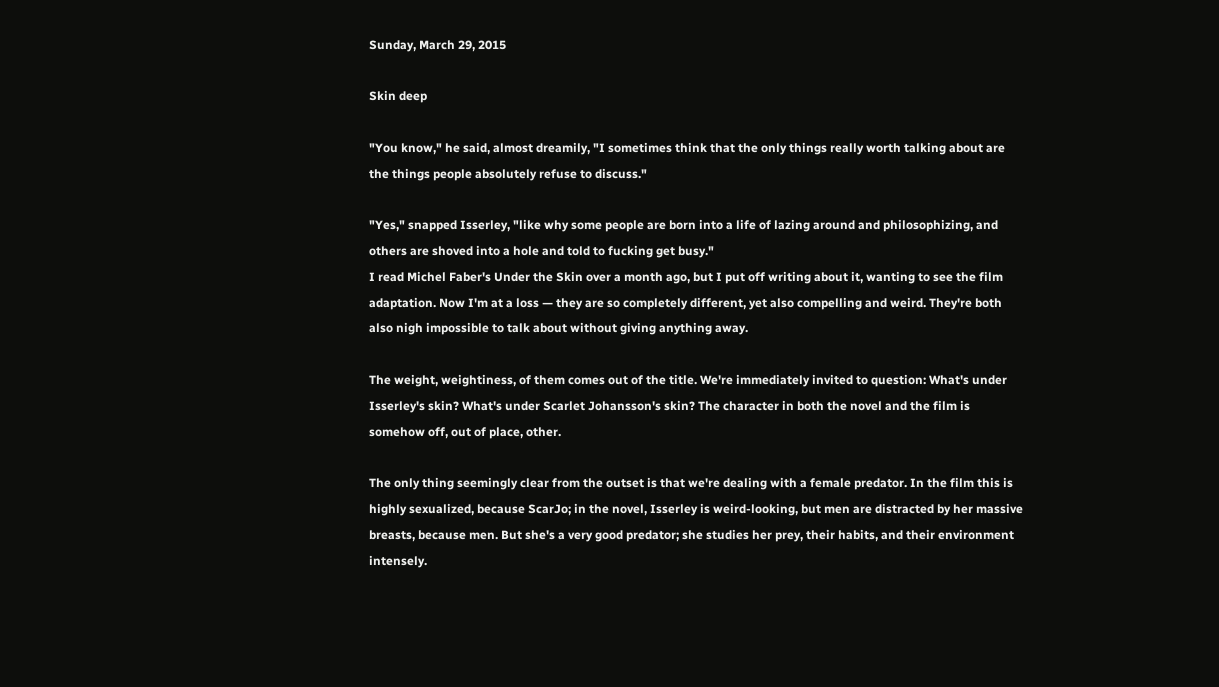Sunday, March 29, 2015

Skin deep

"You know," he said, almost dreamily, "I sometimes think that the only things really worth talking about are the things people absolutely refuse to discuss."

"Yes," snapped Isserley, "like why some people are born into a life of lazing around and philosophizing, and others are shoved into a hole and told to fucking get busy."
I read Michel Faber's Under the Skin over a month ago, but I put off writing about it, wanting to see the film adaptation. Now I'm at a loss — they are so completely different, yet also compelling and weird. They're both also nigh impossible to talk about without giving anything away.

The weight, weightiness, of them comes out of the title. We're immediately invited to question: What's under Isserley's skin? What's under Scarlet Johansson's skin? The character in both the novel and the film is somehow off, out of place, other.

The only thing seemingly clear from the outset is that we're dealing with a female predator. In the film this is highly sexualized, because ScarJo; in the novel, Isserley is weird-looking, but men are distracted by her massive breasts, because men. But she's a very good predator; she studies her prey, their habits, and their environment intensely.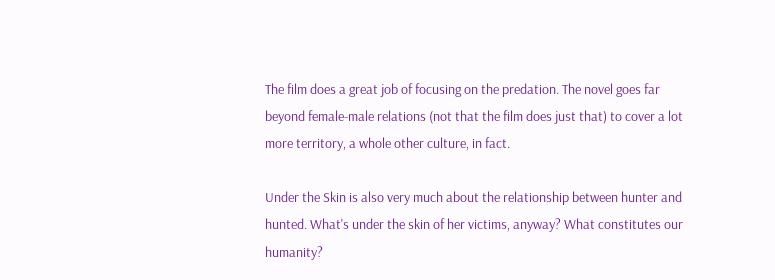The film does a great job of focusing on the predation. The novel goes far beyond female-male relations (not that the film does just that) to cover a lot more territory, a whole other culture, in fact.

Under the Skin is also very much about the relationship between hunter and hunted. What's under the skin of her victims, anyway? What constitutes our humanity?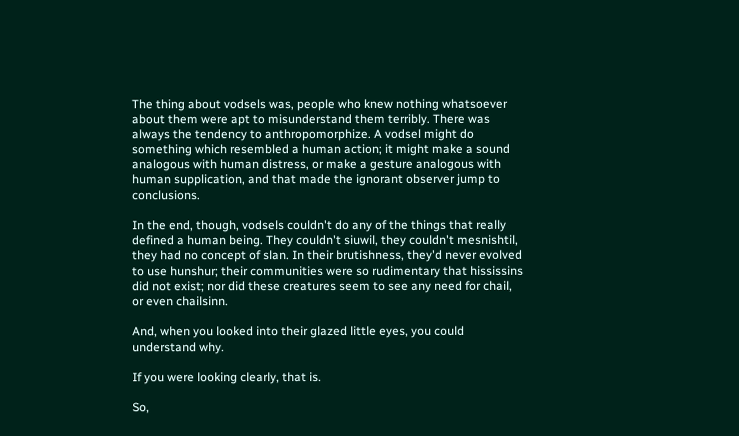The thing about vodsels was, people who knew nothing whatsoever about them were apt to misunderstand them terribly. There was always the tendency to anthropomorphize. A vodsel might do something which resembled a human action; it might make a sound analogous with human distress, or make a gesture analogous with human supplication, and that made the ignorant observer jump to conclusions.

In the end, though, vodsels couldn't do any of the things that really defined a human being. They couldn't siuwil, they couldn't mesnishtil, they had no concept of slan. In their brutishness, they'd never evolved to use hunshur; their communities were so rudimentary that hississins did not exist; nor did these creatures seem to see any need for chail, or even chailsinn.

And, when you looked into their glazed little eyes, you could understand why.

If you were looking clearly, that is.

So,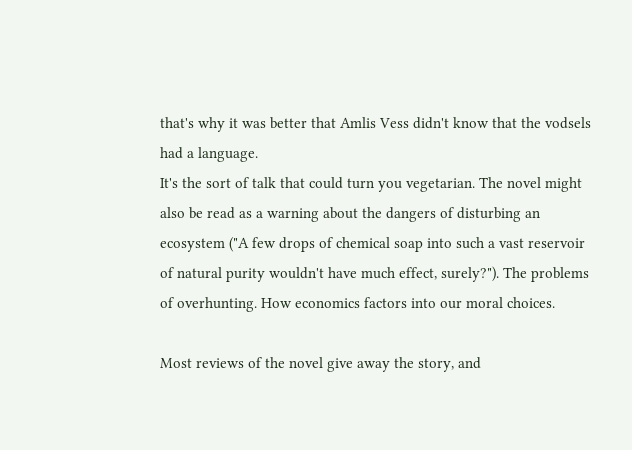that's why it was better that Amlis Vess didn't know that the vodsels had a language.
It's the sort of talk that could turn you vegetarian. The novel might also be read as a warning about the dangers of disturbing an ecosystem ("A few drops of chemical soap into such a vast reservoir of natural purity wouldn't have much effect, surely?"). The problems of overhunting. How economics factors into our moral choices.

Most reviews of the novel give away the story, and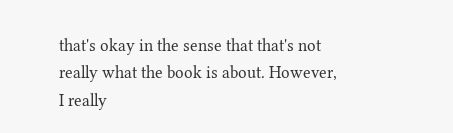that's okay in the sense that that's not really what the book is about. However, I really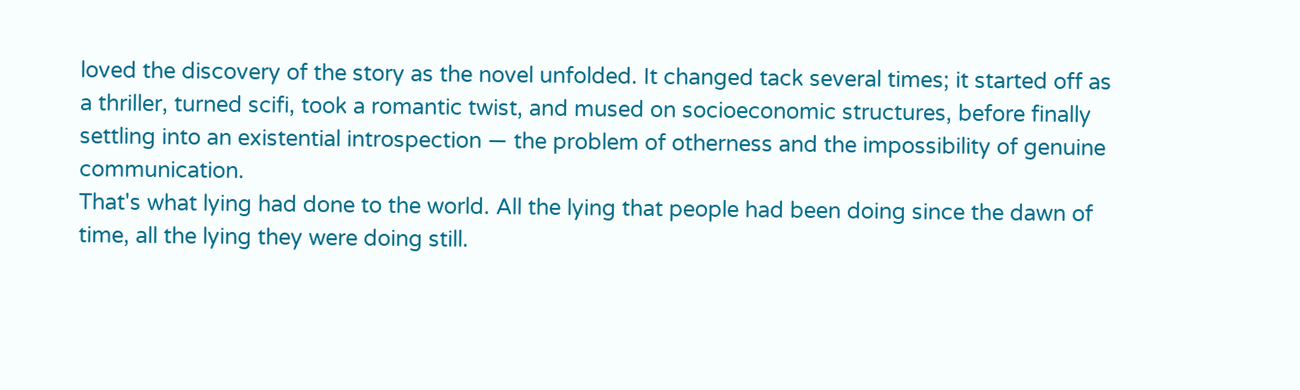loved the discovery of the story as the novel unfolded. It changed tack several times; it started off as a thriller, turned scifi, took a romantic twist, and mused on socioeconomic structures, before finally settling into an existential introspection — the problem of otherness and the impossibility of genuine communication.
That's what lying had done to the world. All the lying that people had been doing since the dawn of time, all the lying they were doing still.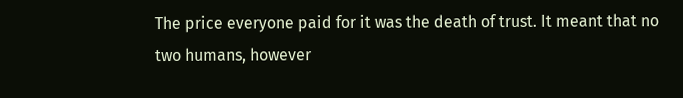The price everyone paid for it was the death of trust. It meant that no two humans, however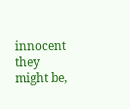innocent they might be,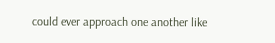could ever approach one another like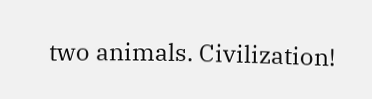two animals. Civilization!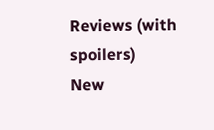Reviews (with spoilers)
New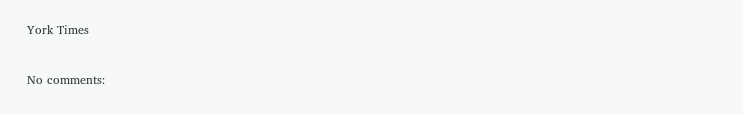York Times


No comments: